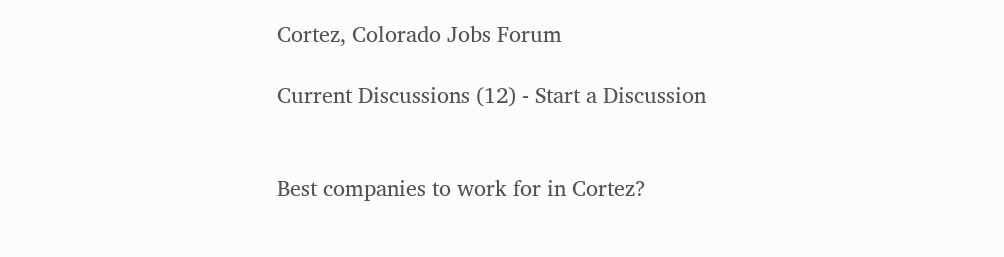Cortez, Colorado Jobs Forum

Current Discussions (12) - Start a Discussion


Best companies to work for in Cortez?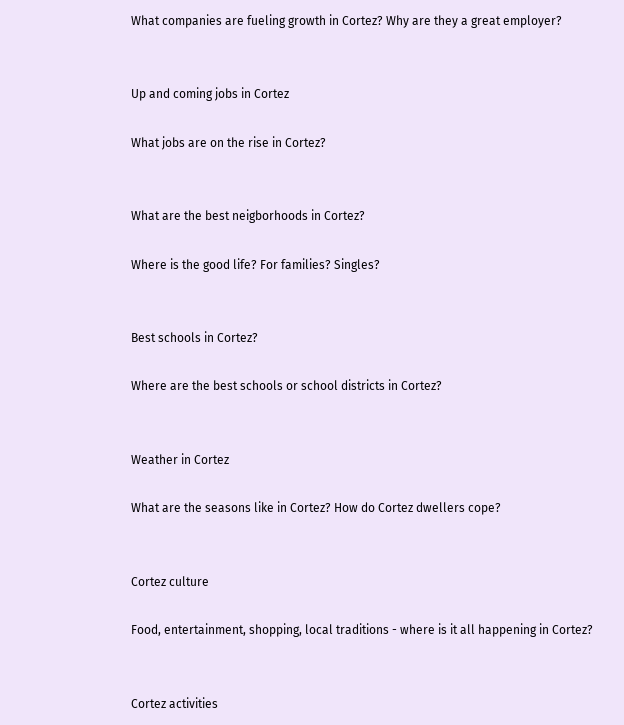What companies are fueling growth in Cortez? Why are they a great employer?


Up and coming jobs in Cortez

What jobs are on the rise in Cortez?


What are the best neigborhoods in Cortez?

Where is the good life? For families? Singles?


Best schools in Cortez?

Where are the best schools or school districts in Cortez?


Weather in Cortez

What are the seasons like in Cortez? How do Cortez dwellers cope?


Cortez culture

Food, entertainment, shopping, local traditions - where is it all happening in Cortez?


Cortez activities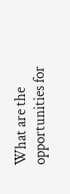What are the opportunities for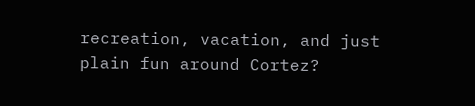recreation, vacation, and just plain fun around Cortez?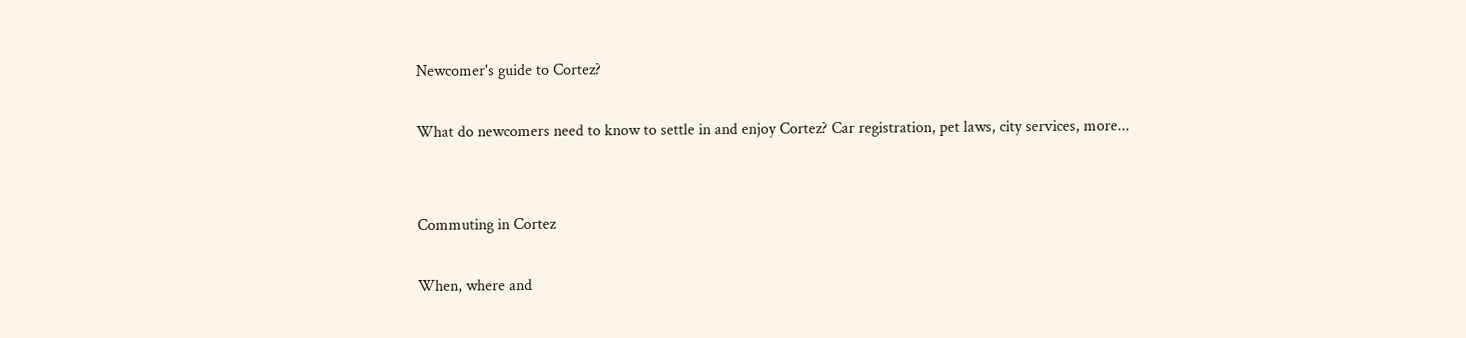Newcomer's guide to Cortez?

What do newcomers need to know to settle in and enjoy Cortez? Car registration, pet laws, city services, more...


Commuting in Cortez

When, where and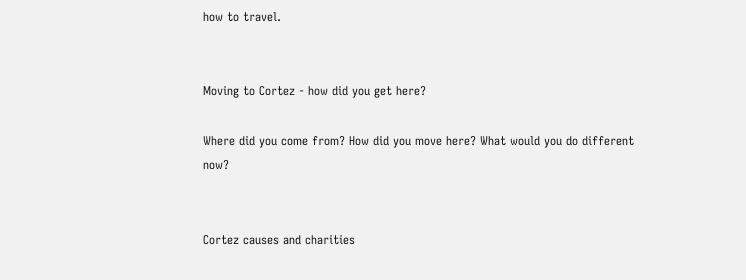how to travel.


Moving to Cortez - how did you get here?

Where did you come from? How did you move here? What would you do different now?


Cortez causes and charities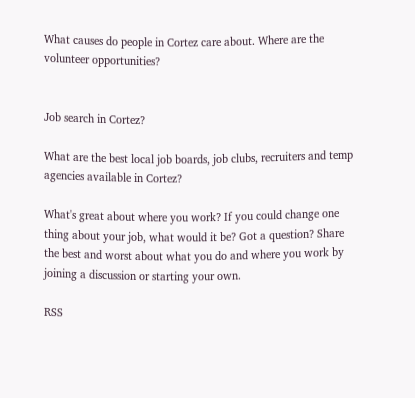What causes do people in Cortez care about. Where are the volunteer opportunities?


Job search in Cortez?

What are the best local job boards, job clubs, recruiters and temp agencies available in Cortez?

What's great about where you work? If you could change one thing about your job, what would it be? Got a question? Share the best and worst about what you do and where you work by joining a discussion or starting your own.

RSS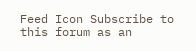Feed Icon Subscribe to this forum as an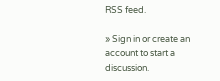RSS feed.

» Sign in or create an account to start a discussion.